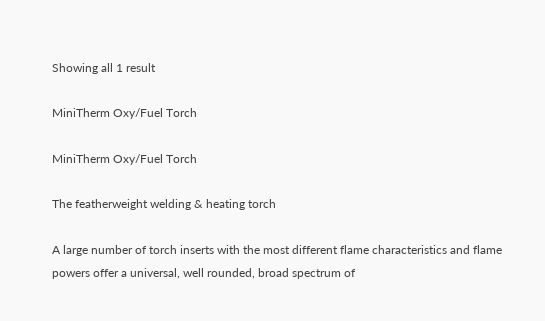Showing all 1 result

MiniTherm Oxy/Fuel Torch

MiniTherm Oxy/Fuel Torch

The featherweight welding & heating torch

A large number of torch inserts with the most different flame characteristics and flame powers offer a universal, well rounded, broad spectrum of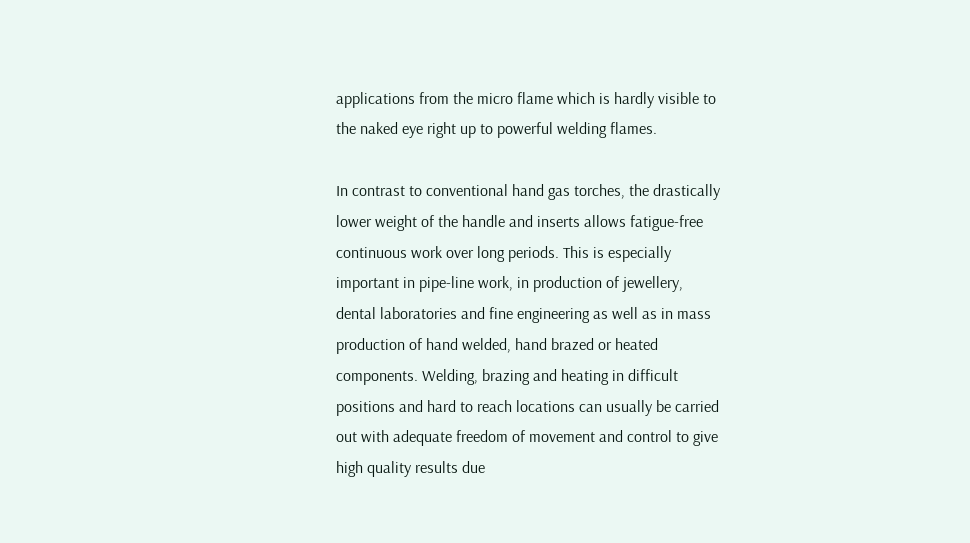applications from the micro flame which is hardly visible to the naked eye right up to powerful welding flames.

In contrast to conventional hand gas torches, the drastically lower weight of the handle and inserts allows fatigue-free continuous work over long periods. This is especially important in pipe-line work, in production of jewellery, dental laboratories and fine engineering as well as in mass production of hand welded, hand brazed or heated components. Welding, brazing and heating in difficult positions and hard to reach locations can usually be carried out with adequate freedom of movement and control to give high quality results due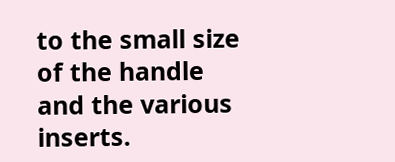to the small size of the handle and the various inserts.